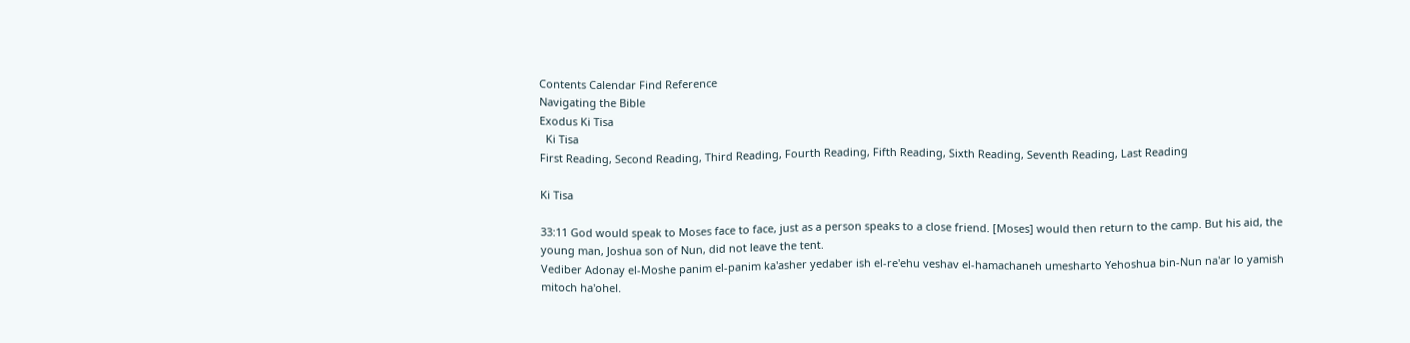Contents Calendar Find Reference
Navigating the Bible
Exodus Ki Tisa
  Ki Tisa
First Reading, Second Reading, Third Reading, Fourth Reading, Fifth Reading, Sixth Reading, Seventh Reading, Last Reading

Ki Tisa

33:11 God would speak to Moses face to face, just as a person speaks to a close friend. [Moses] would then return to the camp. But his aid, the young man, Joshua son of Nun, did not leave the tent.
Vediber Adonay el-Moshe panim el-panim ka'asher yedaber ish el-re'ehu veshav el-hamachaneh umesharto Yehoshua bin-Nun na'ar lo yamish mitoch ha'ohel.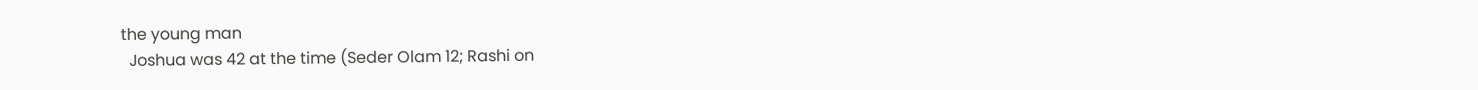the young man
  Joshua was 42 at the time (Seder Olam 12; Rashi on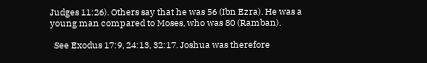Judges 11:26). Others say that he was 56 (Ibn Ezra). He was a young man compared to Moses, who was 80 (Ramban).

  See Exodus 17:9, 24:13, 32:17. Joshua was therefore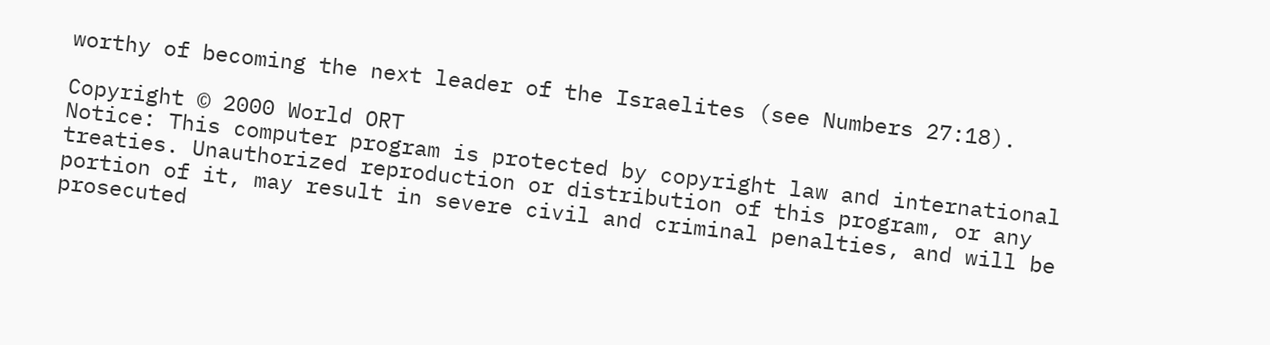worthy of becoming the next leader of the Israelites (see Numbers 27:18).

Copyright © 2000 World ORT
Notice: This computer program is protected by copyright law and international treaties. Unauthorized reproduction or distribution of this program, or any portion of it, may result in severe civil and criminal penalties, and will be prosecuted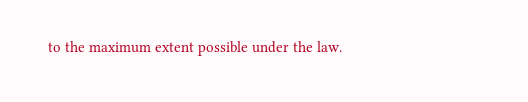to the maximum extent possible under the law.